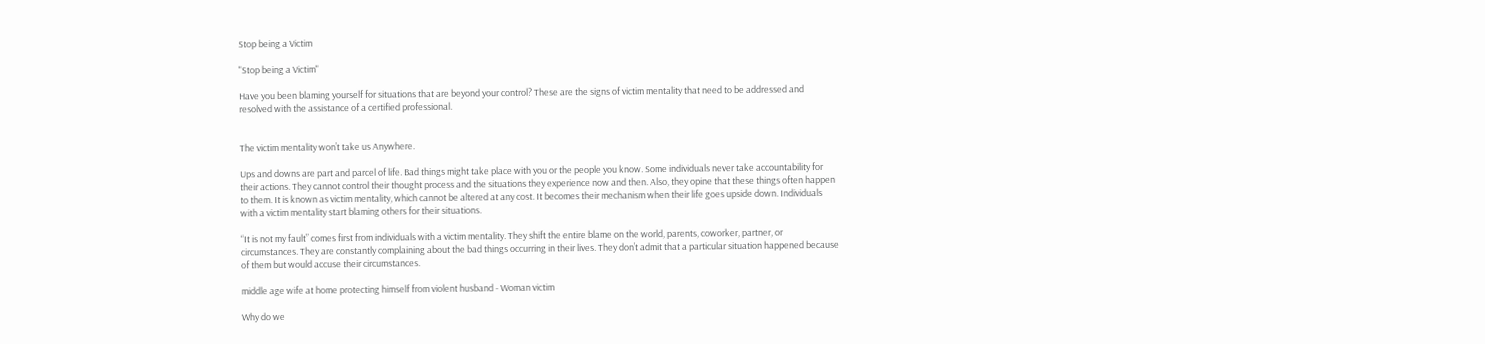Stop being a Victim

"Stop being a Victim"

Have you been blaming yourself for situations that are beyond your control? These are the signs of victim mentality that need to be addressed and resolved with the assistance of a certified professional.


The victim mentality won’t take us Anywhere.

Ups and downs are part and parcel of life. Bad things might take place with you or the people you know. Some individuals never take accountability for their actions. They cannot control their thought process and the situations they experience now and then. Also, they opine that these things often happen to them. It is known as victim mentality, which cannot be altered at any cost. It becomes their mechanism when their life goes upside down. Individuals with a victim mentality start blaming others for their situations.

“It is not my fault” comes first from individuals with a victim mentality. They shift the entire blame on the world, parents, coworker, partner, or circumstances. They are constantly complaining about the bad things occurring in their lives. They don’t admit that a particular situation happened because of them but would accuse their circumstances.

middle age wife at home protecting himself from violent husband - Woman victim

Why do we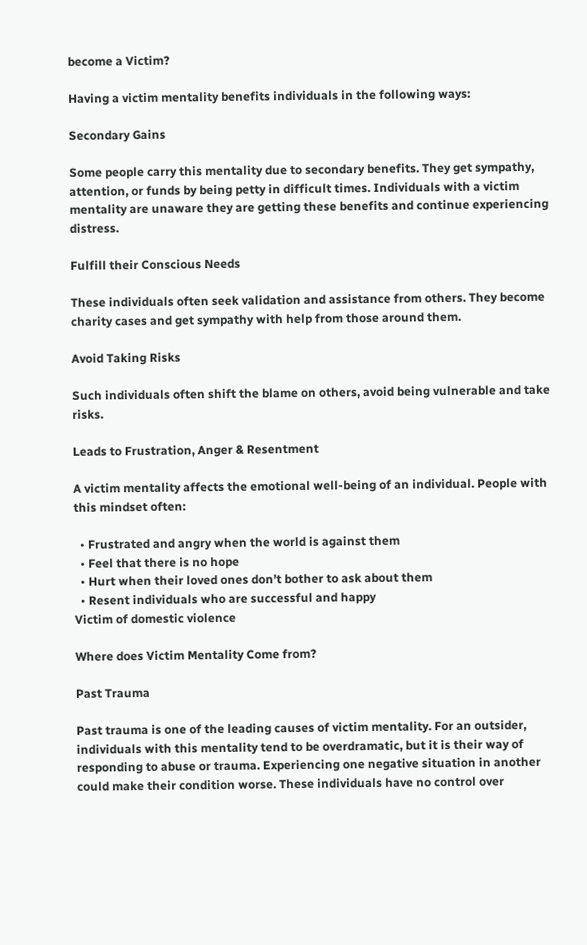become a Victim?

Having a victim mentality benefits individuals in the following ways:

Secondary Gains

Some people carry this mentality due to secondary benefits. They get sympathy, attention, or funds by being petty in difficult times. Individuals with a victim mentality are unaware they are getting these benefits and continue experiencing distress.

Fulfill their Conscious Needs

These individuals often seek validation and assistance from others. They become charity cases and get sympathy with help from those around them.

Avoid Taking Risks

Such individuals often shift the blame on others, avoid being vulnerable and take risks.

Leads to Frustration, Anger & Resentment

A victim mentality affects the emotional well-being of an individual. People with this mindset often:

  • Frustrated and angry when the world is against them
  • Feel that there is no hope
  • Hurt when their loved ones don’t bother to ask about them
  • Resent individuals who are successful and happy
Victim of domestic violence

Where does Victim Mentality Come from?

Past Trauma

Past trauma is one of the leading causes of victim mentality. For an outsider, individuals with this mentality tend to be overdramatic, but it is their way of responding to abuse or trauma. Experiencing one negative situation in another could make their condition worse. These individuals have no control over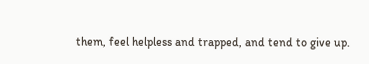them, feel helpless and trapped, and tend to give up.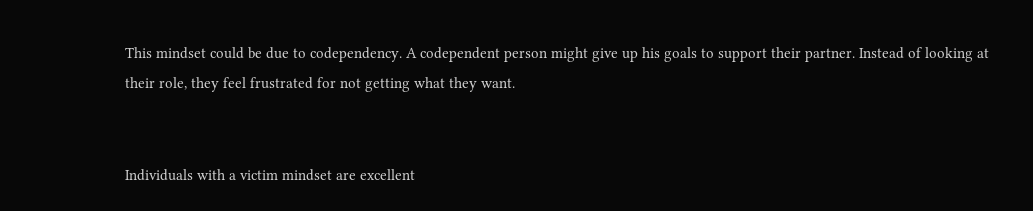This mindset could be due to codependency. A codependent person might give up his goals to support their partner. Instead of looking at their role, they feel frustrated for not getting what they want.


Individuals with a victim mindset are excellent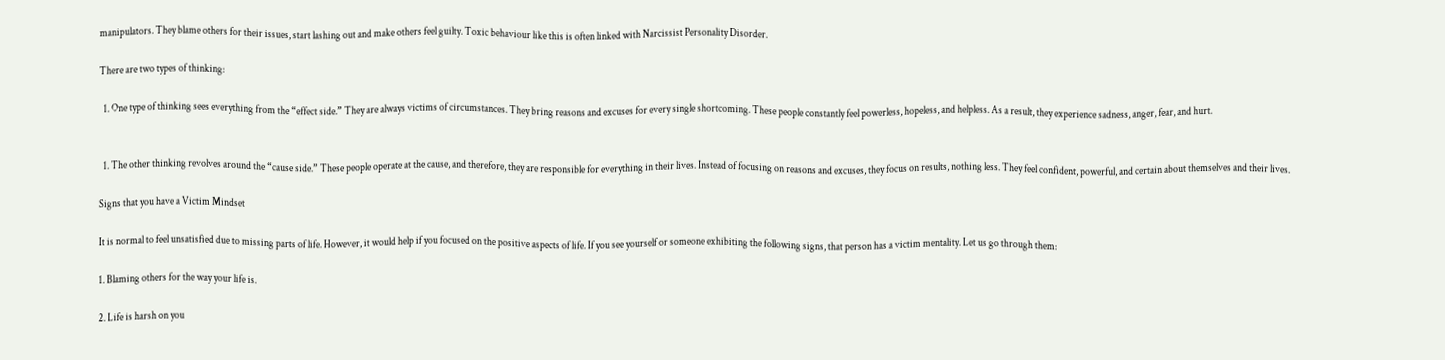manipulators. They blame others for their issues, start lashing out and make others feel guilty. Toxic behaviour like this is often linked with Narcissist Personality Disorder.

There are two types of thinking:

  1. One type of thinking sees everything from the “effect side.” They are always victims of circumstances. They bring reasons and excuses for every single shortcoming. These people constantly feel powerless, hopeless, and helpless. As a result, they experience sadness, anger, fear, and hurt.


  1. The other thinking revolves around the “cause side.” These people operate at the cause, and therefore, they are responsible for everything in their lives. Instead of focusing on reasons and excuses, they focus on results, nothing less. They feel confident, powerful, and certain about themselves and their lives.

Signs that you have a Victim Mindset

It is normal to feel unsatisfied due to missing parts of life. However, it would help if you focused on the positive aspects of life. If you see yourself or someone exhibiting the following signs, that person has a victim mentality. Let us go through them:

1. Blaming others for the way your life is.

2. Life is harsh on you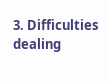3. Difficulties dealing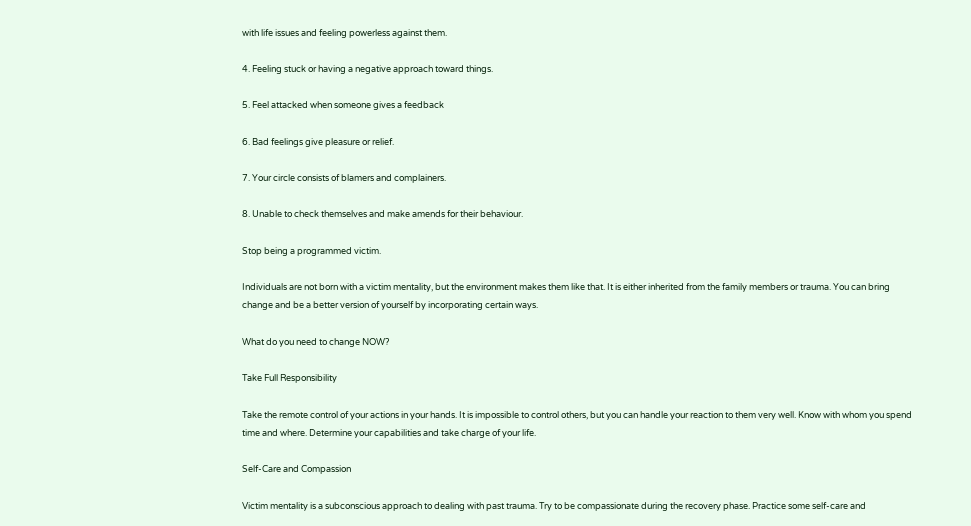with life issues and feeling powerless against them.

4. Feeling stuck or having a negative approach toward things.

5. Feel attacked when someone gives a feedback

6. Bad feelings give pleasure or relief.

7. Your circle consists of blamers and complainers.

8. Unable to check themselves and make amends for their behaviour.

Stop being a programmed victim.

Individuals are not born with a victim mentality, but the environment makes them like that. It is either inherited from the family members or trauma. You can bring change and be a better version of yourself by incorporating certain ways.

What do you need to change NOW?

Take Full Responsibility

Take the remote control of your actions in your hands. It is impossible to control others, but you can handle your reaction to them very well. Know with whom you spend time and where. Determine your capabilities and take charge of your life.

Self-Care and Compassion

Victim mentality is a subconscious approach to dealing with past trauma. Try to be compassionate during the recovery phase. Practice some self-care and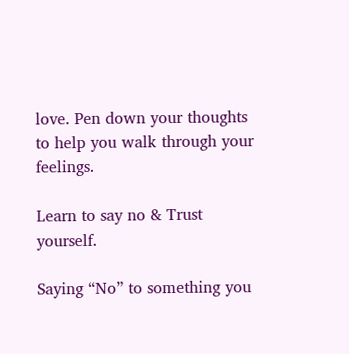love. Pen down your thoughts to help you walk through your feelings.

Learn to say no & Trust yourself.

Saying “No” to something you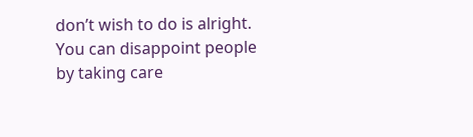don’t wish to do is alright. You can disappoint people by taking care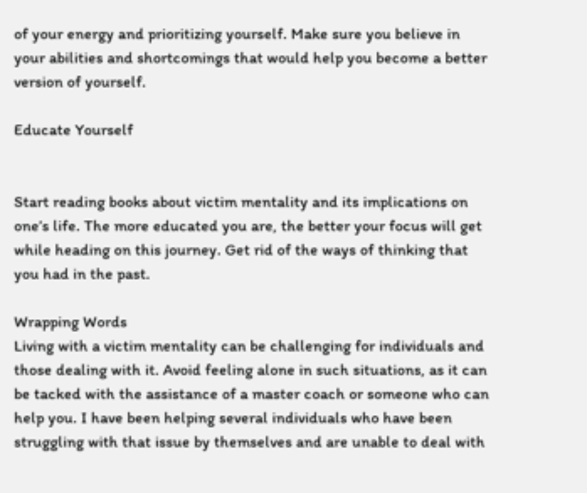of your energy and prioritizing yourself. Make sure you believe in your abilities and shortcomings that would help you become a better version of yourself.

Educate Yourself


Start reading books about victim mentality and its implications on one’s life. The more educated you are, the better your focus will get while heading on this journey. Get rid of the ways of thinking that you had in the past.

Wrapping Words
Living with a victim mentality can be challenging for individuals and those dealing with it. Avoid feeling alone in such situations, as it can be tacked with the assistance of a master coach or someone who can help you. I have been helping several individuals who have been struggling with that issue by themselves and are unable to deal with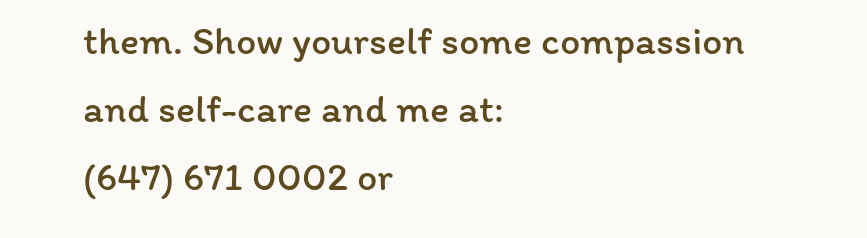them. Show yourself some compassion and self-care and me at:
(647) 671 0002 or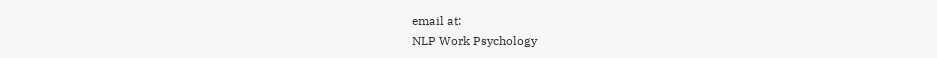email at:
NLP Work Psychology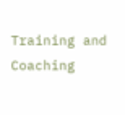Training and Coaching